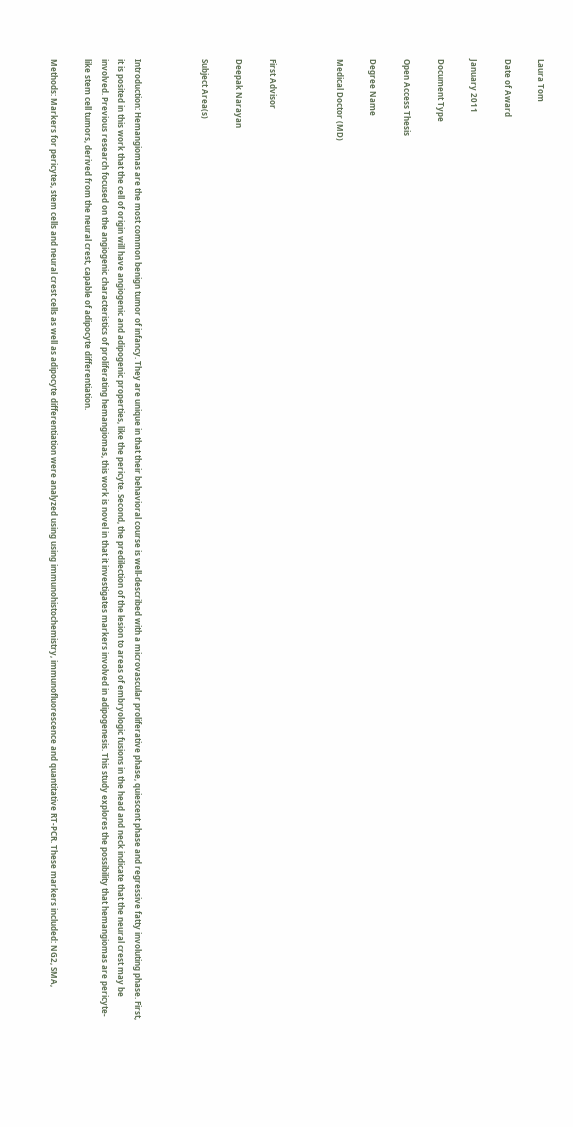Laura Tom

Date of Award

January 2011

Document Type

Open Access Thesis

Degree Name

Medical Doctor (MD)



First Advisor

Deepak Narayan

Subject Area(s)



Introduction: Hemangiomas are the most common benign tumor of infancy. They are unique in that their behavioral course is well-described with a microvascular proliferative phase, quiescent phase and regressive fatty involuting phase. First, it is posited in this work that the cell of origin will have angiogenic and adipogenic properties, like the pericyte. Second, the predilection of the lesion to areas of embryologic fusions in the head and neck indicate that the neural crest may be involved. Previous research focused on the angiogenic characteristics of proliferating hemangiomas, this work is novel in that it investigates markers involved in adipogenesis. This study explores the possibility that hemangiomas are pericyte-like stem cell tumors, derived from the neural crest, capable of adipocyte differentiation.

Methods: Markers for pericytes, stem cells and neural crest cells as well as adipocyte differentiation were analyzed using using immunohistochemistry, immunofluorescence and quantitative RT-PCR. These markers included: NG2, SMA,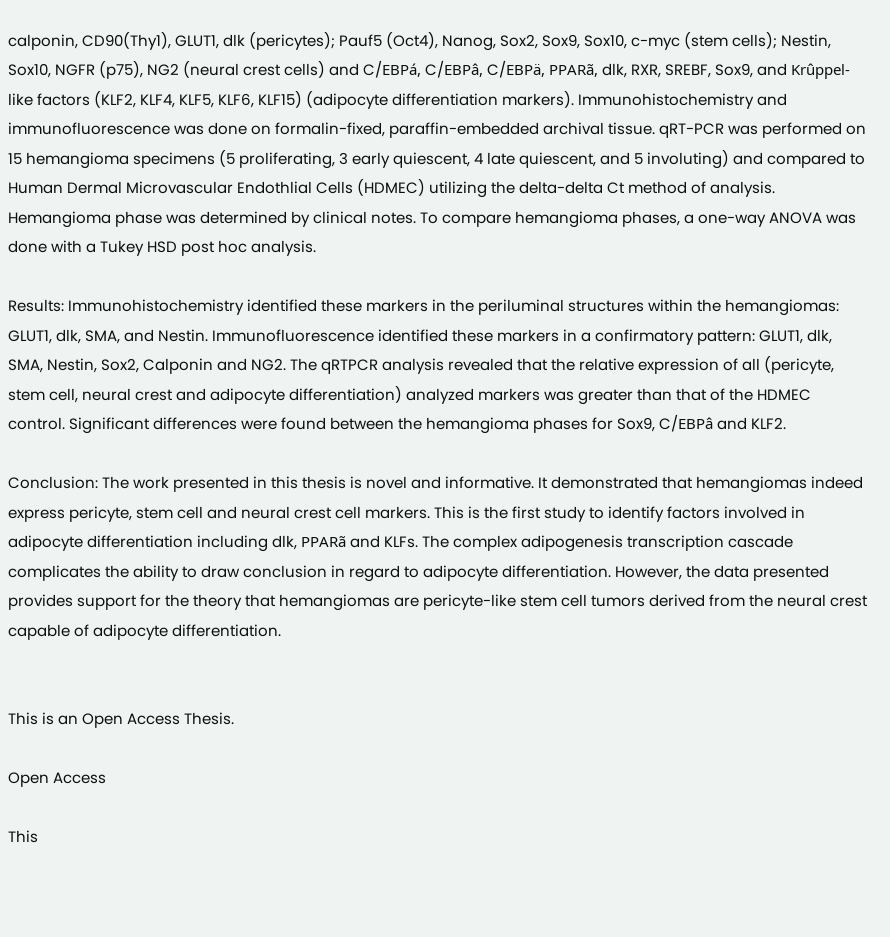calponin, CD90(Thy1), GLUT1, dlk (pericytes); Pauf5 (Oct4), Nanog, Sox2, Sox9, Sox10, c-myc (stem cells); Nestin, Sox10, NGFR (p75), NG2 (neural crest cells) and C/EBPá, C/EBPâ, C/EBPä, PPARã, dlk, RXR, SREBF, Sox9, and Krûppel-like factors (KLF2, KLF4, KLF5, KLF6, KLF15) (adipocyte differentiation markers). Immunohistochemistry and immunofluorescence was done on formalin-fixed, paraffin-embedded archival tissue. qRT-PCR was performed on 15 hemangioma specimens (5 proliferating, 3 early quiescent, 4 late quiescent, and 5 involuting) and compared to Human Dermal Microvascular Endothlial Cells (HDMEC) utilizing the delta-delta Ct method of analysis. Hemangioma phase was determined by clinical notes. To compare hemangioma phases, a one-way ANOVA was done with a Tukey HSD post hoc analysis.

Results: Immunohistochemistry identified these markers in the periluminal structures within the hemangiomas: GLUT1, dlk, SMA, and Nestin. Immunofluorescence identified these markers in a confirmatory pattern: GLUT1, dlk, SMA, Nestin, Sox2, Calponin and NG2. The qRTPCR analysis revealed that the relative expression of all (pericyte, stem cell, neural crest and adipocyte differentiation) analyzed markers was greater than that of the HDMEC control. Significant differences were found between the hemangioma phases for Sox9, C/EBPâ and KLF2.

Conclusion: The work presented in this thesis is novel and informative. It demonstrated that hemangiomas indeed express pericyte, stem cell and neural crest cell markers. This is the first study to identify factors involved in adipocyte differentiation including dlk, PPARã and KLFs. The complex adipogenesis transcription cascade complicates the ability to draw conclusion in regard to adipocyte differentiation. However, the data presented provides support for the theory that hemangiomas are pericyte-like stem cell tumors derived from the neural crest capable of adipocyte differentiation.


This is an Open Access Thesis.

Open Access

This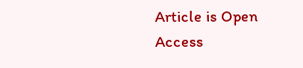Article is Open Access